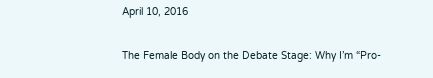April 10, 2016

The Female Body on the Debate Stage: Why I’m “Pro-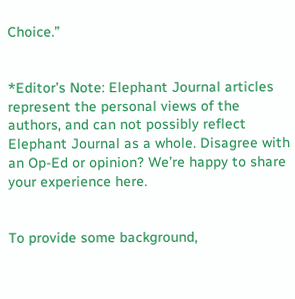Choice.”


*Editor’s Note: Elephant Journal articles represent the personal views of the authors, and can not possibly reflect Elephant Journal as a whole. Disagree with an Op-Ed or opinion? We’re happy to share your experience here.


To provide some background,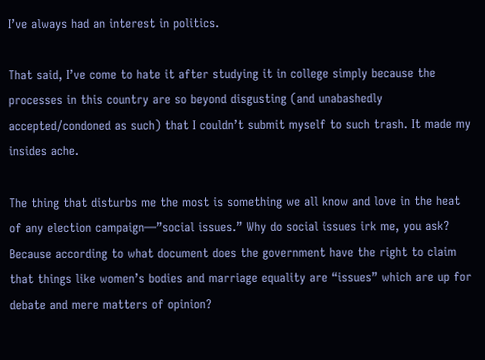I’ve always had an interest in politics.

That said, I’ve come to hate it after studying it in college simply because the processes in this country are so beyond disgusting (and unabashedly accepted/condoned as such) that I couldn’t submit myself to such trash. It made my insides ache.

The thing that disturbs me the most is something we all know and love in the heat of any election campaign—”social issues.” Why do social issues irk me, you ask? Because according to what document does the government have the right to claim that things like women’s bodies and marriage equality are “issues” which are up for debate and mere matters of opinion?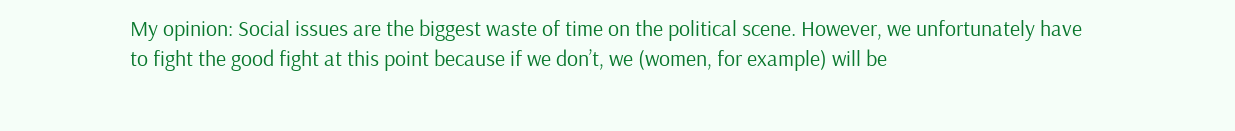My opinion: Social issues are the biggest waste of time on the political scene. However, we unfortunately have to fight the good fight at this point because if we don’t, we (women, for example) will be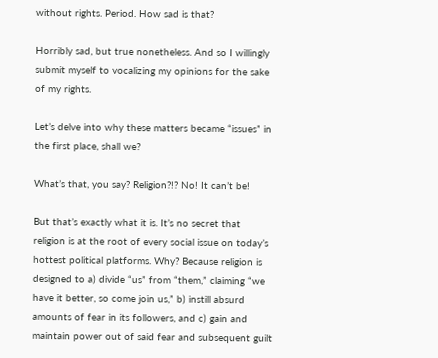without rights. Period. How sad is that?

Horribly sad, but true nonetheless. And so I willingly submit myself to vocalizing my opinions for the sake of my rights.

Let’s delve into why these matters became “issues” in the first place, shall we?

What’s that, you say? Religion?!? No! It can’t be!

But that’s exactly what it is. It’s no secret that religion is at the root of every social issue on today’s hottest political platforms. Why? Because religion is designed to a) divide “us” from “them,” claiming “we have it better, so come join us,” b) instill absurd amounts of fear in its followers, and c) gain and maintain power out of said fear and subsequent guilt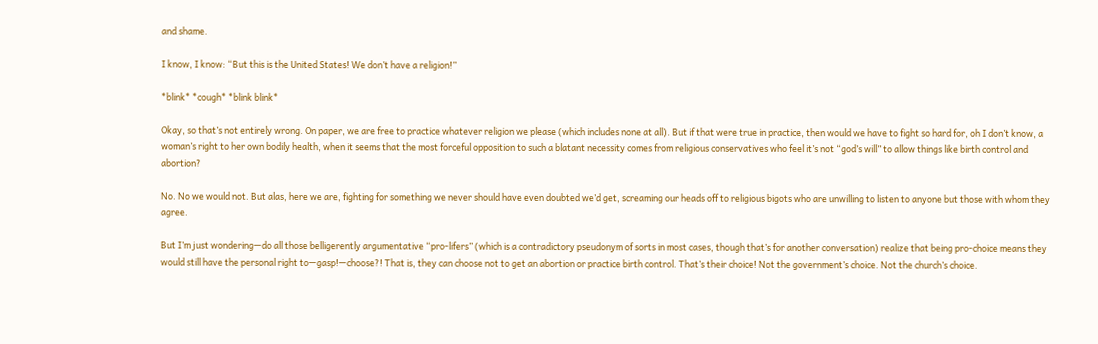and shame.

I know, I know: “But this is the United States! We don’t have a religion!”

*blink* *cough* *blink blink*

Okay, so that’s not entirely wrong. On paper, we are free to practice whatever religion we please (which includes none at all). But if that were true in practice, then would we have to fight so hard for, oh I don’t know, a woman’s right to her own bodily health, when it seems that the most forceful opposition to such a blatant necessity comes from religious conservatives who feel it’s not “god’s will” to allow things like birth control and abortion?

No. No we would not. But alas, here we are, fighting for something we never should have even doubted we’d get, screaming our heads off to religious bigots who are unwilling to listen to anyone but those with whom they agree.

But I’m just wondering—do all those belligerently argumentative “pro-lifers” (which is a contradictory pseudonym of sorts in most cases, though that’s for another conversation) realize that being pro-choice means they would still have the personal right to—gasp!—choose?! That is, they can choose not to get an abortion or practice birth control. That’s their choice! Not the government’s choice. Not the church’s choice.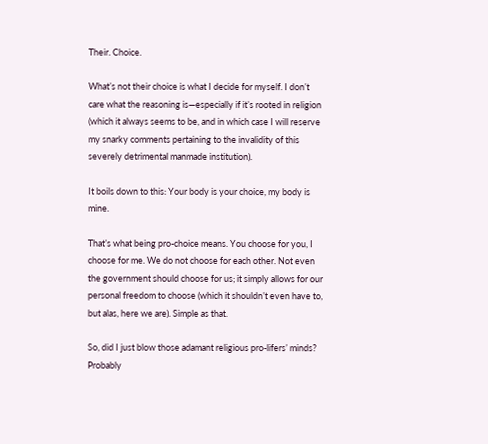Their. Choice.

What’s not their choice is what I decide for myself. I don’t care what the reasoning is—especially if it’s rooted in religion (which it always seems to be, and in which case I will reserve my snarky comments pertaining to the invalidity of this severely detrimental manmade institution).

It boils down to this: Your body is your choice, my body is mine.

That’s what being pro-choice means. You choose for you, I choose for me. We do not choose for each other. Not even the government should choose for us; it simply allows for our personal freedom to choose (which it shouldn’t even have to, but alas, here we are). Simple as that.

So, did I just blow those adamant religious pro-lifers’ minds? Probably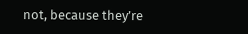not, because they’re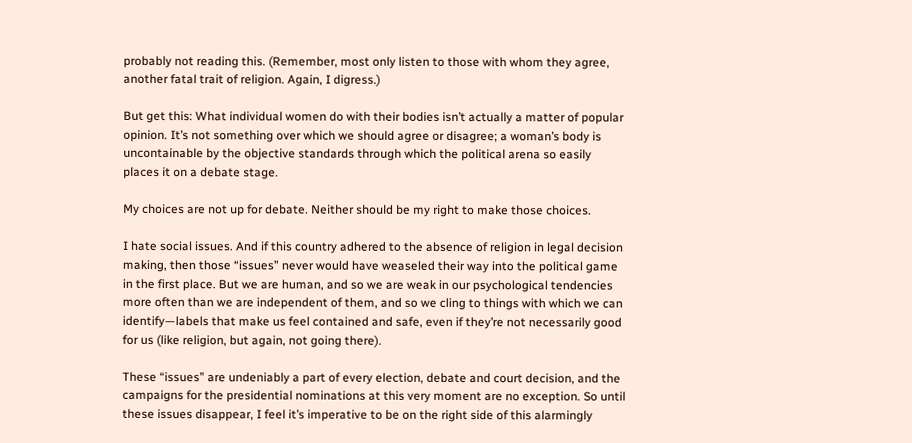probably not reading this. (Remember, most only listen to those with whom they agree, another fatal trait of religion. Again, I digress.)

But get this: What individual women do with their bodies isn’t actually a matter of popular opinion. It’s not something over which we should agree or disagree; a woman’s body is uncontainable by the objective standards through which the political arena so easily places it on a debate stage.

My choices are not up for debate. Neither should be my right to make those choices.

I hate social issues. And if this country adhered to the absence of religion in legal decision making, then those “issues” never would have weaseled their way into the political game in the first place. But we are human, and so we are weak in our psychological tendencies more often than we are independent of them, and so we cling to things with which we can identify—labels that make us feel contained and safe, even if they’re not necessarily good for us (like religion, but again, not going there).

These “issues” are undeniably a part of every election, debate and court decision, and the campaigns for the presidential nominations at this very moment are no exception. So until these issues disappear, I feel it’s imperative to be on the right side of this alarmingly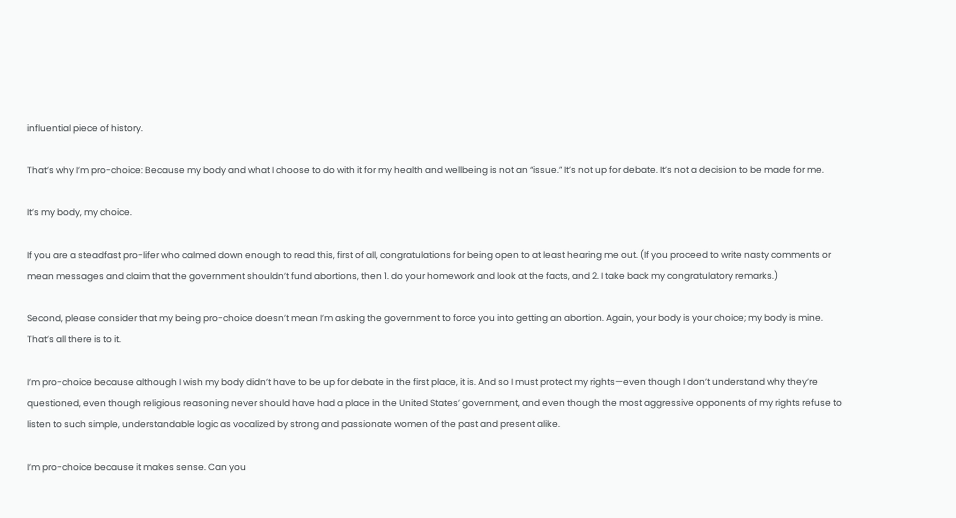influential piece of history.

That’s why I’m pro-choice: Because my body and what I choose to do with it for my health and wellbeing is not an “issue.” It’s not up for debate. It’s not a decision to be made for me.

It’s my body, my choice.

If you are a steadfast pro-lifer who calmed down enough to read this, first of all, congratulations for being open to at least hearing me out. (If you proceed to write nasty comments or mean messages and claim that the government shouldn’t fund abortions, then 1. do your homework and look at the facts, and 2. I take back my congratulatory remarks.)

Second, please consider that my being pro-choice doesn’t mean I’m asking the government to force you into getting an abortion. Again, your body is your choice; my body is mine. That’s all there is to it.

I’m pro-choice because although I wish my body didn’t have to be up for debate in the first place, it is. And so I must protect my rights—even though I don’t understand why they’re questioned, even though religious reasoning never should have had a place in the United States’ government, and even though the most aggressive opponents of my rights refuse to listen to such simple, understandable logic as vocalized by strong and passionate women of the past and present alike.

I’m pro-choice because it makes sense. Can you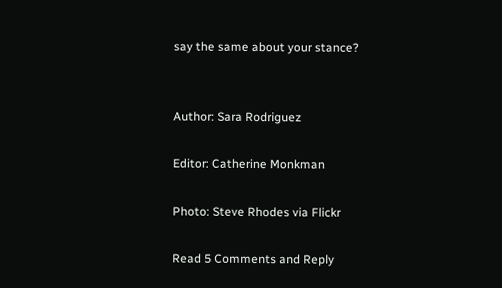say the same about your stance?


Author: Sara Rodriguez

Editor: Catherine Monkman

Photo: Steve Rhodes via Flickr

Read 5 Comments and Reply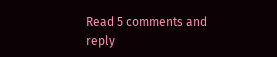Read 5 comments and reply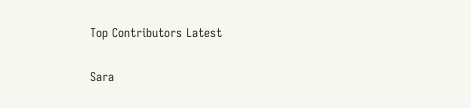Top Contributors Latest

Sara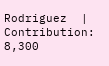Rodriguez  |  Contribution: 8,300